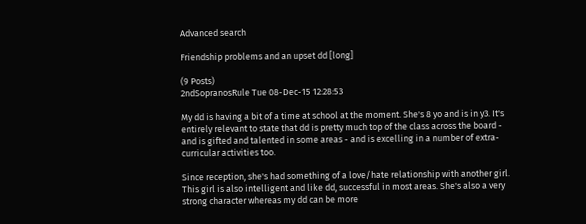Advanced search

Friendship problems and an upset dd [long]

(9 Posts)
2ndSopranosRule Tue 08-Dec-15 12:28:53

My dd is having a bit of a time at school at the moment. She's 8 yo and is in y3. It's entirely relevant to state that dd is pretty much top of the class across the board - and is gifted and talented in some areas - and is excelling in a number of extra-curricular activities too.

Since reception, she's had something of a love/hate relationship with another girl. This girl is also intelligent and like dd, successful in most areas. She's also a very strong character whereas my dd can be more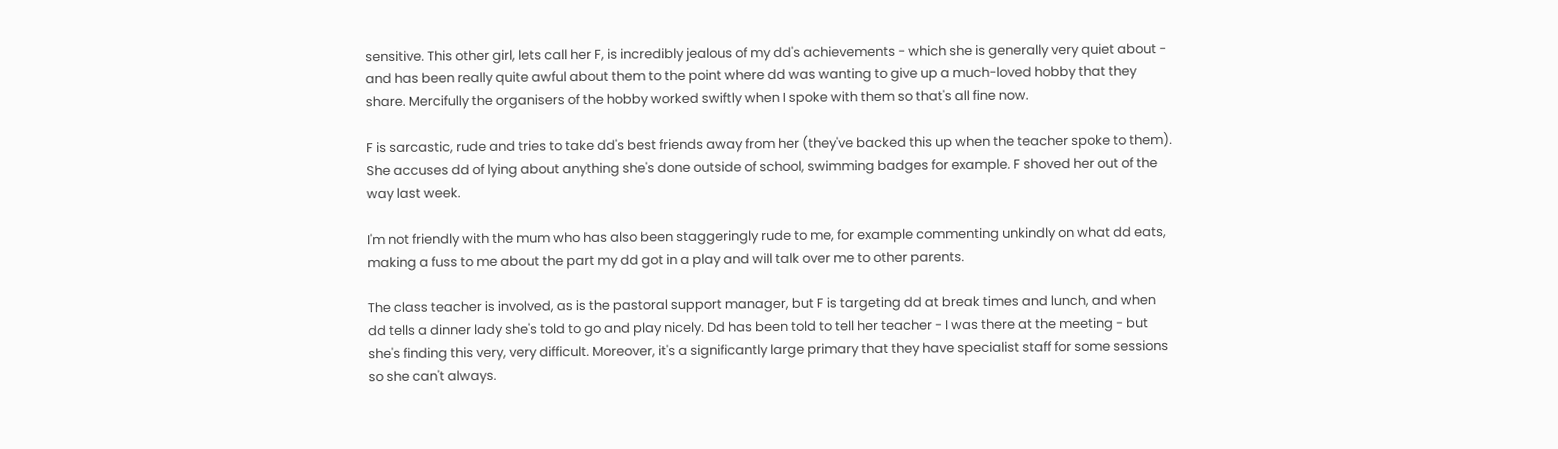sensitive. This other girl, lets call her F, is incredibly jealous of my dd's achievements - which she is generally very quiet about - and has been really quite awful about them to the point where dd was wanting to give up a much-loved hobby that they share. Mercifully the organisers of the hobby worked swiftly when I spoke with them so that's all fine now.

F is sarcastic, rude and tries to take dd's best friends away from her (they've backed this up when the teacher spoke to them). She accuses dd of lying about anything she's done outside of school, swimming badges for example. F shoved her out of the way last week.

I'm not friendly with the mum who has also been staggeringly rude to me, for example commenting unkindly on what dd eats, making a fuss to me about the part my dd got in a play and will talk over me to other parents.

The class teacher is involved, as is the pastoral support manager, but F is targeting dd at break times and lunch, and when dd tells a dinner lady she's told to go and play nicely. Dd has been told to tell her teacher - I was there at the meeting - but she's finding this very, very difficult. Moreover, it's a significantly large primary that they have specialist staff for some sessions so she can't always.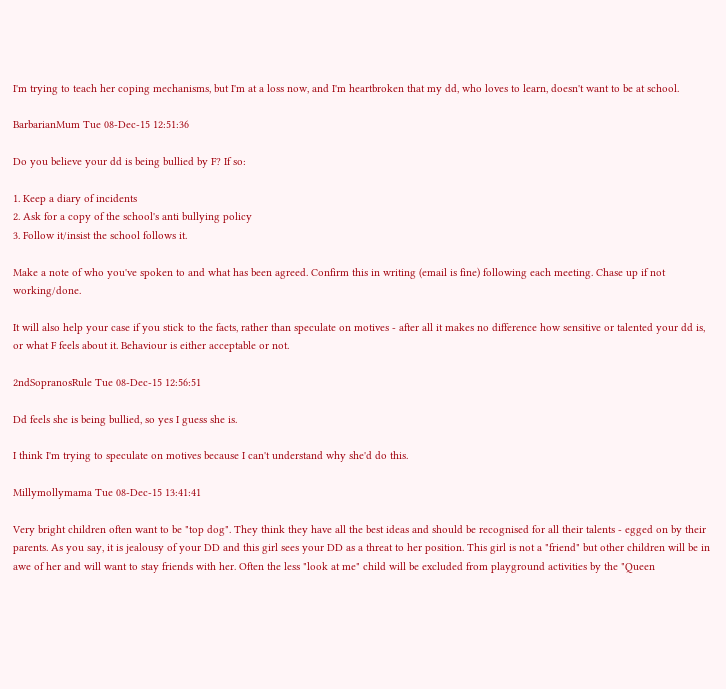I'm trying to teach her coping mechanisms, but I'm at a loss now, and I'm heartbroken that my dd, who loves to learn, doesn't want to be at school.

BarbarianMum Tue 08-Dec-15 12:51:36

Do you believe your dd is being bullied by F? If so:

1. Keep a diary of incidents
2. Ask for a copy of the school's anti bullying policy
3. Follow it/insist the school follows it.

Make a note of who you've spoken to and what has been agreed. Confirm this in writing (email is fine) following each meeting. Chase up if not working/done.

It will also help your case if you stick to the facts, rather than speculate on motives - after all it makes no difference how sensitive or talented your dd is, or what F feels about it. Behaviour is either acceptable or not.

2ndSopranosRule Tue 08-Dec-15 12:56:51

Dd feels she is being bullied, so yes I guess she is.

I think I'm trying to speculate on motives because I can't understand why she'd do this.

Millymollymama Tue 08-Dec-15 13:41:41

Very bright children often want to be "top dog". They think they have all the best ideas and should be recognised for all their talents - egged on by their parents. As you say, it is jealousy of your DD and this girl sees your DD as a threat to her position. This girl is not a "friend" but other children will be in awe of her and will want to stay friends with her. Often the less "look at me" child will be excluded from playground activities by the "Queen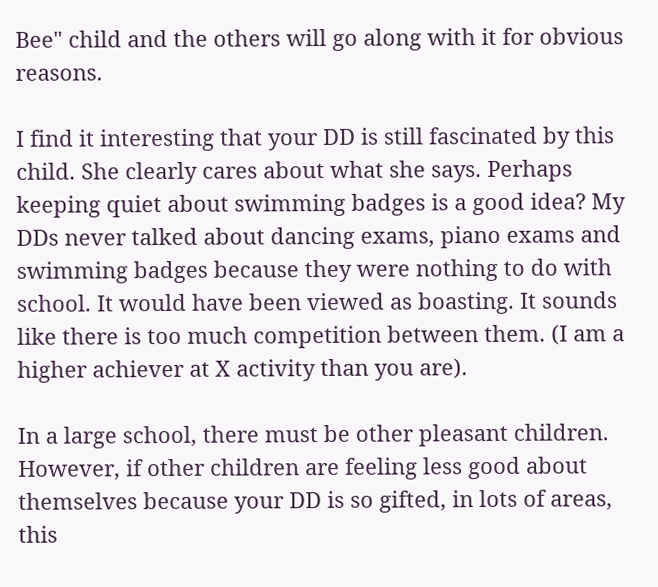Bee" child and the others will go along with it for obvious reasons.

I find it interesting that your DD is still fascinated by this child. She clearly cares about what she says. Perhaps keeping quiet about swimming badges is a good idea? My DDs never talked about dancing exams, piano exams and swimming badges because they were nothing to do with school. It would have been viewed as boasting. It sounds like there is too much competition between them. (I am a higher achiever at X activity than you are).

In a large school, there must be other pleasant children. However, if other children are feeling less good about themselves because your DD is so gifted, in lots of areas, this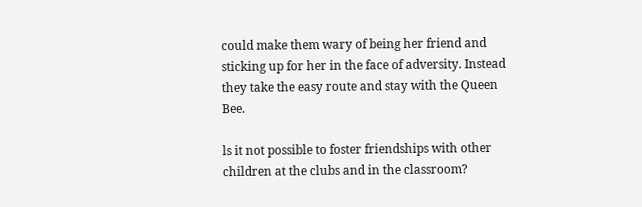could make them wary of being her friend and sticking up for her in the face of adversity. Instead they take the easy route and stay with the Queen Bee.

ls it not possible to foster friendships with other children at the clubs and in the classroom?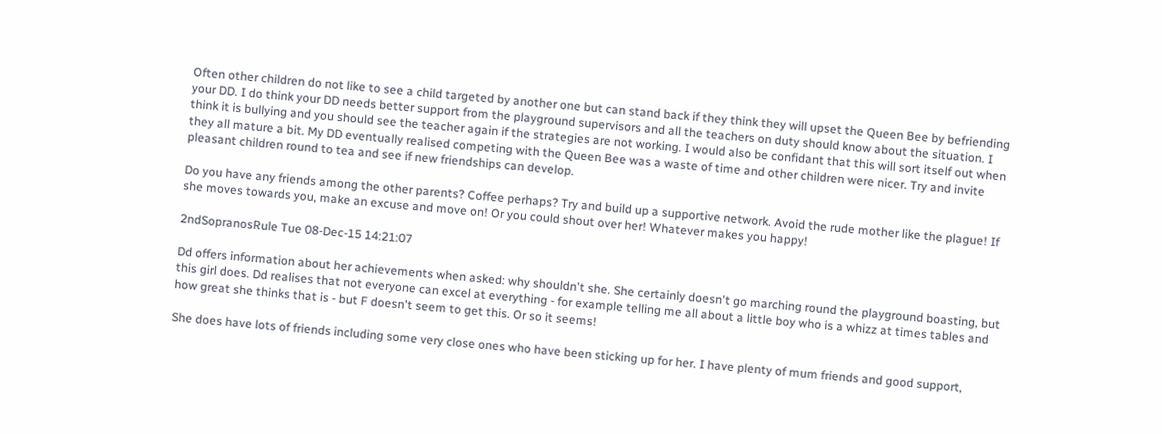Often other children do not like to see a child targeted by another one but can stand back if they think they will upset the Queen Bee by befriending your DD. I do think your DD needs better support from the playground supervisors and all the teachers on duty should know about the situation. I think it is bullying and you should see the teacher again if the strategies are not working. I would also be confidant that this will sort itself out when they all mature a bit. My DD eventually realised competing with the Queen Bee was a waste of time and other children were nicer. Try and invite pleasant children round to tea and see if new friendships can develop.

Do you have any friends among the other parents? Coffee perhaps? Try and build up a supportive network. Avoid the rude mother like the plague! If she moves towards you, make an excuse and move on! Or you could shout over her! Whatever makes you happy!

2ndSopranosRule Tue 08-Dec-15 14:21:07

Dd offers information about her achievements when asked: why shouldn't she. She certainly doesn't go marching round the playground boasting, but this girl does. Dd realises that not everyone can excel at everything - for example telling me all about a little boy who is a whizz at times tables and how great she thinks that is - but F doesn't seem to get this. Or so it seems!

She does have lots of friends including some very close ones who have been sticking up for her. I have plenty of mum friends and good support,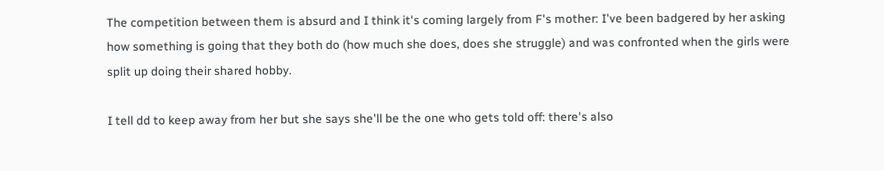The competition between them is absurd and I think it's coming largely from F's mother: I've been badgered by her asking how something is going that they both do (how much she does, does she struggle) and was confronted when the girls were split up doing their shared hobby.

I tell dd to keep away from her but she says she'll be the one who gets told off: there's also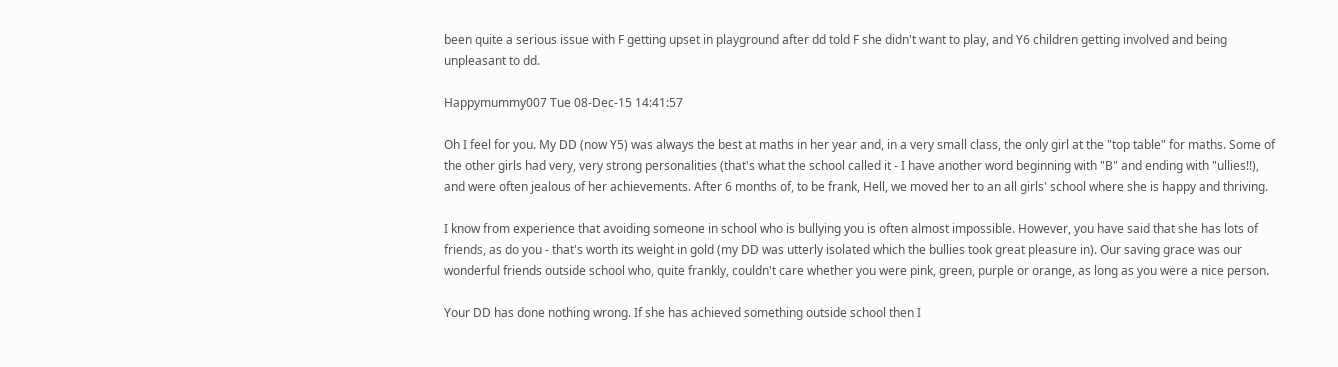been quite a serious issue with F getting upset in playground after dd told F she didn't want to play, and Y6 children getting involved and being unpleasant to dd.

Happymummy007 Tue 08-Dec-15 14:41:57

Oh I feel for you. My DD (now Y5) was always the best at maths in her year and, in a very small class, the only girl at the "top table" for maths. Some of the other girls had very, very strong personalities (that's what the school called it - I have another word beginning with "B" and ending with "ullies!!), and were often jealous of her achievements. After 6 months of, to be frank, Hell, we moved her to an all girls' school where she is happy and thriving.

I know from experience that avoiding someone in school who is bullying you is often almost impossible. However, you have said that she has lots of friends, as do you - that's worth its weight in gold (my DD was utterly isolated which the bullies took great pleasure in). Our saving grace was our wonderful friends outside school who, quite frankly, couldn't care whether you were pink, green, purple or orange, as long as you were a nice person.

Your DD has done nothing wrong. If she has achieved something outside school then I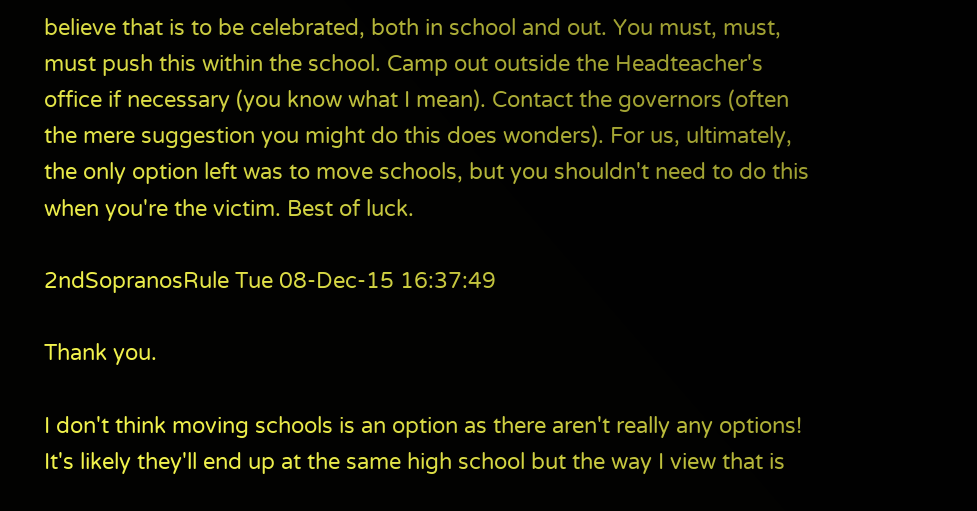believe that is to be celebrated, both in school and out. You must, must, must push this within the school. Camp out outside the Headteacher's office if necessary (you know what I mean). Contact the governors (often the mere suggestion you might do this does wonders). For us, ultimately, the only option left was to move schools, but you shouldn't need to do this when you're the victim. Best of luck.

2ndSopranosRule Tue 08-Dec-15 16:37:49

Thank you.

I don't think moving schools is an option as there aren't really any options! It's likely they'll end up at the same high school but the way I view that is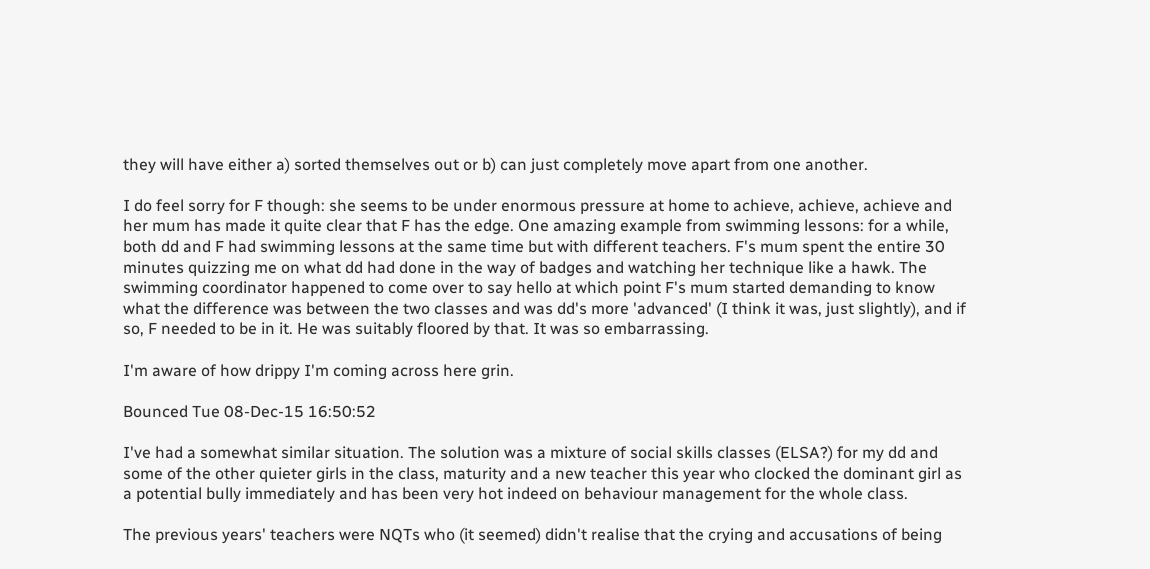they will have either a) sorted themselves out or b) can just completely move apart from one another.

I do feel sorry for F though: she seems to be under enormous pressure at home to achieve, achieve, achieve and her mum has made it quite clear that F has the edge. One amazing example from swimming lessons: for a while, both dd and F had swimming lessons at the same time but with different teachers. F's mum spent the entire 30 minutes quizzing me on what dd had done in the way of badges and watching her technique like a hawk. The swimming coordinator happened to come over to say hello at which point F's mum started demanding to know what the difference was between the two classes and was dd's more 'advanced' (I think it was, just slightly), and if so, F needed to be in it. He was suitably floored by that. It was so embarrassing.

I'm aware of how drippy I'm coming across here grin.

Bounced Tue 08-Dec-15 16:50:52

I've had a somewhat similar situation. The solution was a mixture of social skills classes (ELSA?) for my dd and some of the other quieter girls in the class, maturity and a new teacher this year who clocked the dominant girl as a potential bully immediately and has been very hot indeed on behaviour management for the whole class.

The previous years' teachers were NQTs who (it seemed) didn't realise that the crying and accusations of being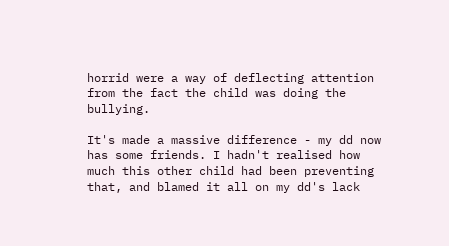horrid were a way of deflecting attention from the fact the child was doing the bullying.

It's made a massive difference - my dd now has some friends. I hadn't realised how much this other child had been preventing that, and blamed it all on my dd's lack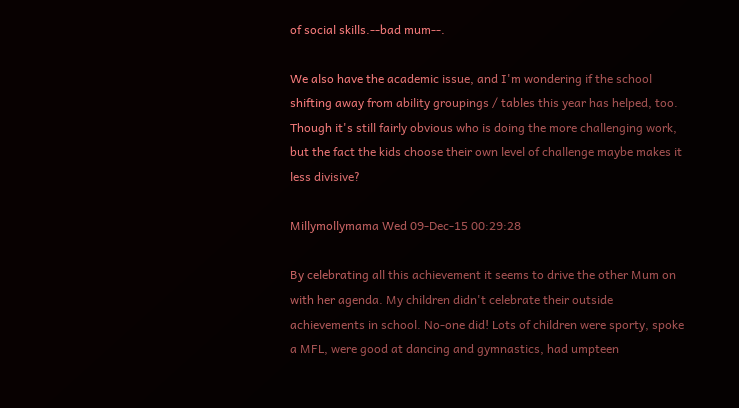of social skills.--bad mum--.

We also have the academic issue, and I'm wondering if the school shifting away from ability groupings / tables this year has helped, too. Though it's still fairly obvious who is doing the more challenging work, but the fact the kids choose their own level of challenge maybe makes it less divisive?

Millymollymama Wed 09-Dec-15 00:29:28

By celebrating all this achievement it seems to drive the other Mum on with her agenda. My children didn't celebrate their outside achievements in school. No-one did! Lots of children were sporty, spoke a MFL, were good at dancing and gymnastics, had umpteen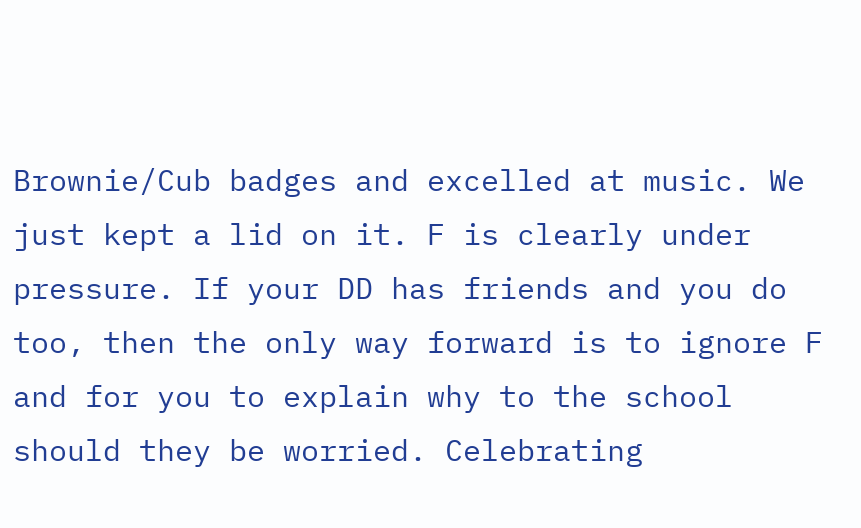Brownie/Cub badges and excelled at music. We just kept a lid on it. F is clearly under pressure. If your DD has friends and you do too, then the only way forward is to ignore F and for you to explain why to the school should they be worried. Celebrating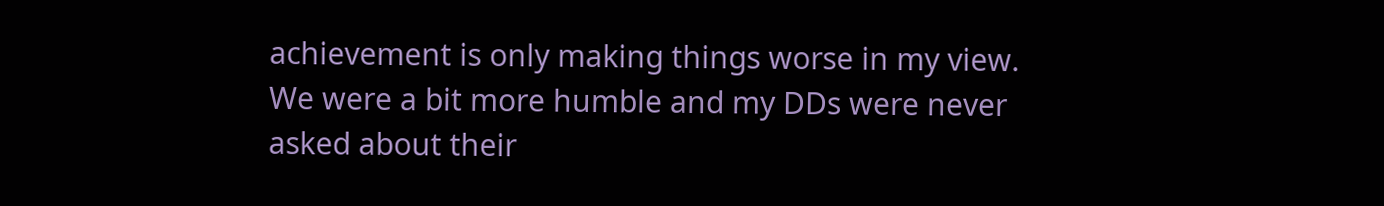achievement is only making things worse in my view. We were a bit more humble and my DDs were never asked about their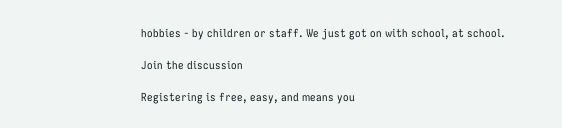hobbies - by children or staff. We just got on with school, at school.

Join the discussion

Registering is free, easy, and means you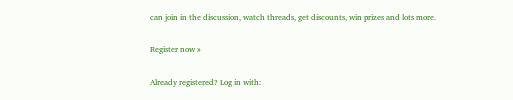can join in the discussion, watch threads, get discounts, win prizes and lots more.

Register now »

Already registered? Log in with: